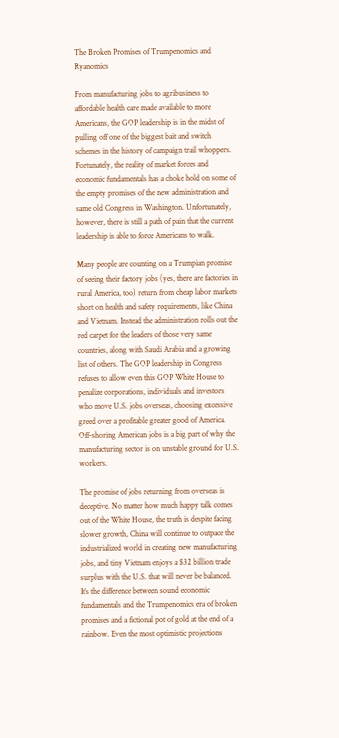The Broken Promises of Trumpenomics and Ryanomics

From manufacturing jobs to agribusiness to affordable health care made available to more Americans, the GOP leadership is in the midst of pulling off one of the biggest bait and switch schemes in the history of campaign trail whoppers. Fortunately, the reality of market forces and economic fundamentals has a choke hold on some of the empty promises of the new administration and same old Congress in Washington. Unfortunately, however, there is still a path of pain that the current leadership is able to force Americans to walk.

Many people are counting on a Trumpian promise of seeing their factory jobs (yes, there are factories in rural America, too) return from cheap labor markets short on health and safety requirements, like China and Vietnam. Instead the administration rolls out the red carpet for the leaders of those very same countries, along with Saudi Arabia and a growing list of others. The GOP leadership in Congress refuses to allow even this GOP White House to penalize corporations, individuals and investors who move U.S. jobs overseas, choosing excessive greed over a profitable greater good of America. Off-shoring American jobs is a big part of why the manufacturing sector is on unstable ground for U.S. workers.

The promise of jobs returning from overseas is deceptive. No matter how much happy talk comes out of the White House, the truth is despite facing slower growth, China will continue to outpace the industrialized world in creating new manufacturing jobs, and tiny Vietnam enjoys a $32 billion trade surplus with the U.S. that will never be balanced.  It’s the difference between sound economic fundamentals and the Trumpenomics era of broken promises and a fictional pot of gold at the end of a rainbow. Even the most optimistic projections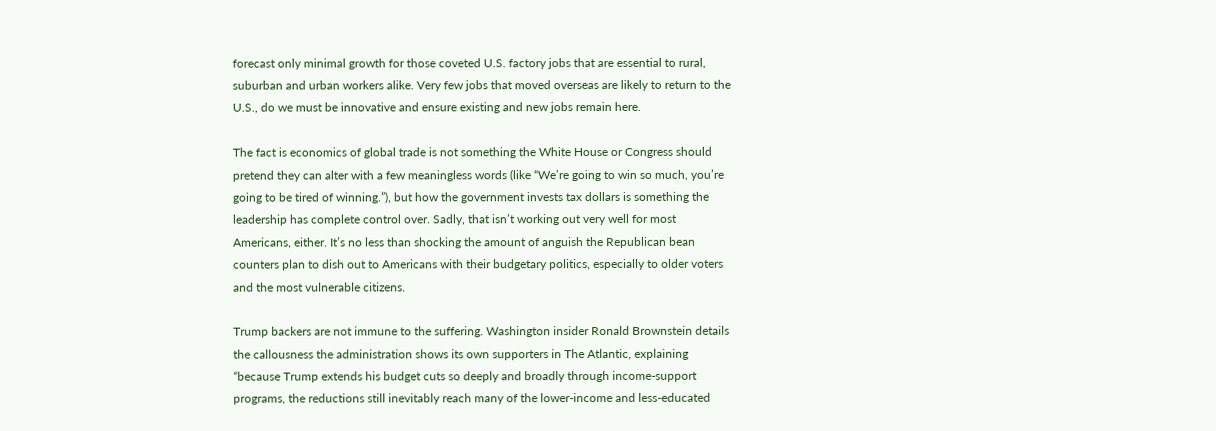forecast only minimal growth for those coveted U.S. factory jobs that are essential to rural, suburban and urban workers alike. Very few jobs that moved overseas are likely to return to the U.S., do we must be innovative and ensure existing and new jobs remain here.

The fact is economics of global trade is not something the White House or Congress should pretend they can alter with a few meaningless words (like “We’re going to win so much, you’re going to be tired of winning.”), but how the government invests tax dollars is something the leadership has complete control over. Sadly, that isn’t working out very well for most Americans, either. It’s no less than shocking the amount of anguish the Republican bean counters plan to dish out to Americans with their budgetary politics, especially to older voters and the most vulnerable citizens.

Trump backers are not immune to the suffering. Washington insider Ronald Brownstein details the callousness the administration shows its own supporters in The Atlantic, explaining “because Trump extends his budget cuts so deeply and broadly through income-support programs, the reductions still inevitably reach many of the lower-income and less-educated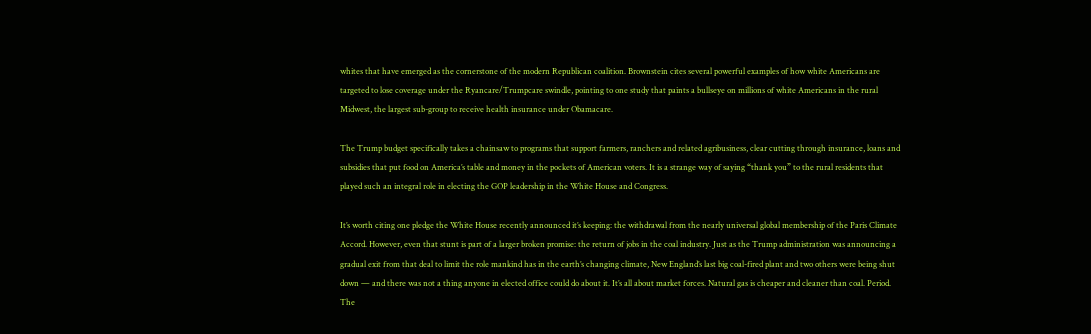whites that have emerged as the cornerstone of the modern Republican coalition. Brownstein cites several powerful examples of how white Americans are targeted to lose coverage under the Ryancare/Trumpcare swindle, pointing to one study that paints a bullseye on millions of white Americans in the rural Midwest, the largest sub-group to receive health insurance under Obamacare.

The Trump budget specifically takes a chainsaw to programs that support farmers, ranchers and related agribusiness, clear cutting through insurance, loans and subsidies that put food on America’s table and money in the pockets of American voters. It is a strange way of saying “thank you” to the rural residents that played such an integral role in electing the GOP leadership in the White House and Congress.

It’s worth citing one pledge the White House recently announced it’s keeping: the withdrawal from the nearly universal global membership of the Paris Climate Accord. However, even that stunt is part of a larger broken promise: the return of jobs in the coal industry. Just as the Trump administration was announcing a gradual exit from that deal to limit the role mankind has in the earth’s changing climate, New England’s last big coal-fired plant and two others were being shut down — and there was not a thing anyone in elected office could do about it. It’s all about market forces. Natural gas is cheaper and cleaner than coal. Period. The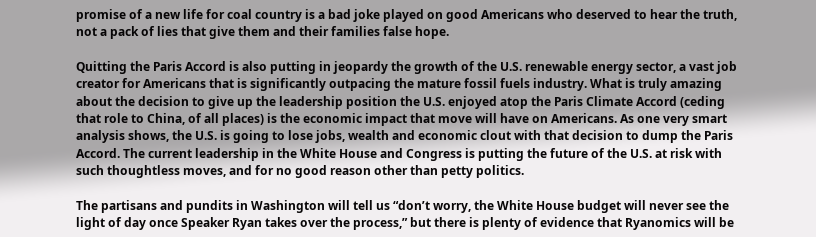promise of a new life for coal country is a bad joke played on good Americans who deserved to hear the truth, not a pack of lies that give them and their families false hope.

Quitting the Paris Accord is also putting in jeopardy the growth of the U.S. renewable energy sector, a vast job creator for Americans that is significantly outpacing the mature fossil fuels industry. What is truly amazing about the decision to give up the leadership position the U.S. enjoyed atop the Paris Climate Accord (ceding that role to China, of all places) is the economic impact that move will have on Americans. As one very smart analysis shows, the U.S. is going to lose jobs, wealth and economic clout with that decision to dump the Paris Accord. The current leadership in the White House and Congress is putting the future of the U.S. at risk with such thoughtless moves, and for no good reason other than petty politics.

The partisans and pundits in Washington will tell us “don’t worry, the White House budget will never see the light of day once Speaker Ryan takes over the process,” but there is plenty of evidence that Ryanomics will be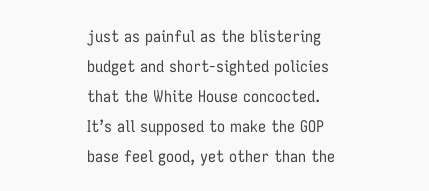just as painful as the blistering budget and short-sighted policies that the White House concocted. It’s all supposed to make the GOP base feel good, yet other than the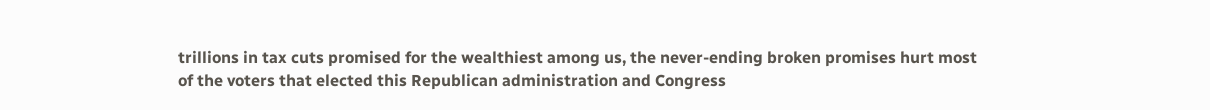trillions in tax cuts promised for the wealthiest among us, the never-ending broken promises hurt most of the voters that elected this Republican administration and Congress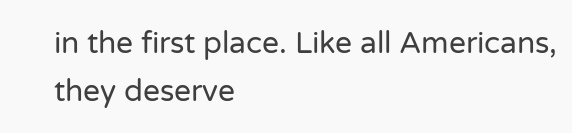in the first place. Like all Americans, they deserve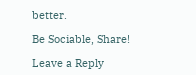better.

Be Sociable, Share!

Leave a Reply